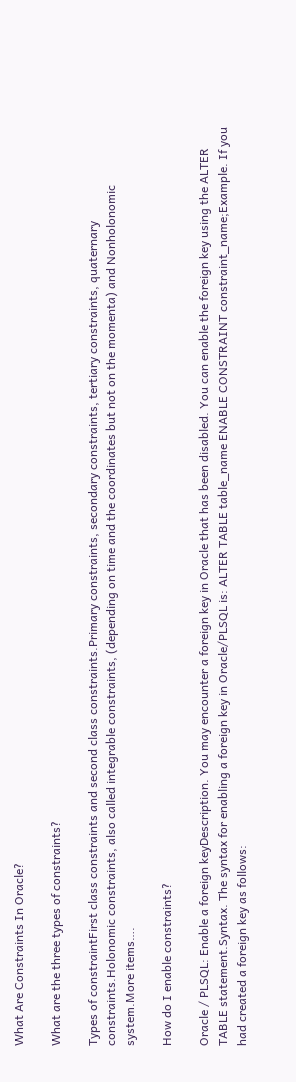What Are Constraints In Oracle?

What are the three types of constraints?

Types of constraintFirst class constraints and second class constraints.Primary constraints, secondary constraints, tertiary constraints, quaternary constraints.Holonomic constraints, also called integrable constraints, (depending on time and the coordinates but not on the momenta) and Nonholonomic system.More items….

How do I enable constraints?

Oracle / PLSQL: Enable a foreign keyDescription. You may encounter a foreign key in Oracle that has been disabled. You can enable the foreign key using the ALTER TABLE statement.Syntax. The syntax for enabling a foreign key in Oracle/PLSQL is: ALTER TABLE table_name ENABLE CONSTRAINT constraint_name;Example. If you had created a foreign key as follows: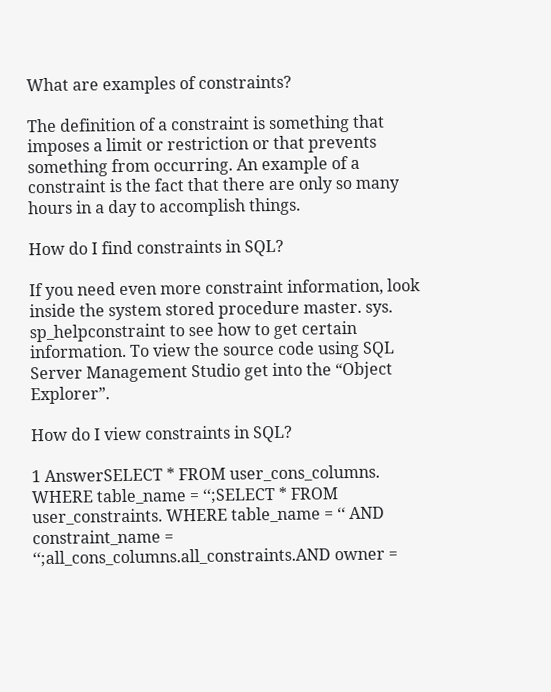What are examples of constraints?

The definition of a constraint is something that imposes a limit or restriction or that prevents something from occurring. An example of a constraint is the fact that there are only so many hours in a day to accomplish things.

How do I find constraints in SQL?

If you need even more constraint information, look inside the system stored procedure master. sys. sp_helpconstraint to see how to get certain information. To view the source code using SQL Server Management Studio get into the “Object Explorer”.

How do I view constraints in SQL?

1 AnswerSELECT * FROM user_cons_columns. WHERE table_name = ‘‘;SELECT * FROM user_constraints. WHERE table_name = ‘‘ AND constraint_name = ‘‘;all_cons_columns.all_constraints.AND owner =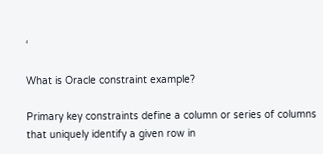‘

What is Oracle constraint example?

Primary key constraints define a column or series of columns that uniquely identify a given row in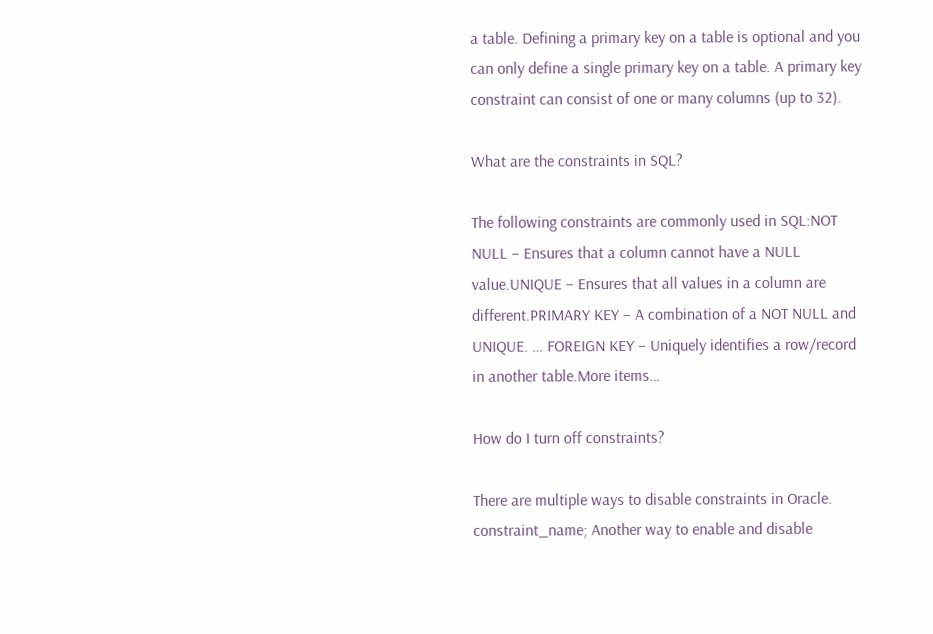a table. Defining a primary key on a table is optional and you can only define a single primary key on a table. A primary key constraint can consist of one or many columns (up to 32).

What are the constraints in SQL?

The following constraints are commonly used in SQL:NOT NULL – Ensures that a column cannot have a NULL value.UNIQUE – Ensures that all values in a column are different.PRIMARY KEY – A combination of a NOT NULL and UNIQUE. … FOREIGN KEY – Uniquely identifies a row/record in another table.More items…

How do I turn off constraints?

There are multiple ways to disable constraints in Oracle. constraint_name; Another way to enable and disable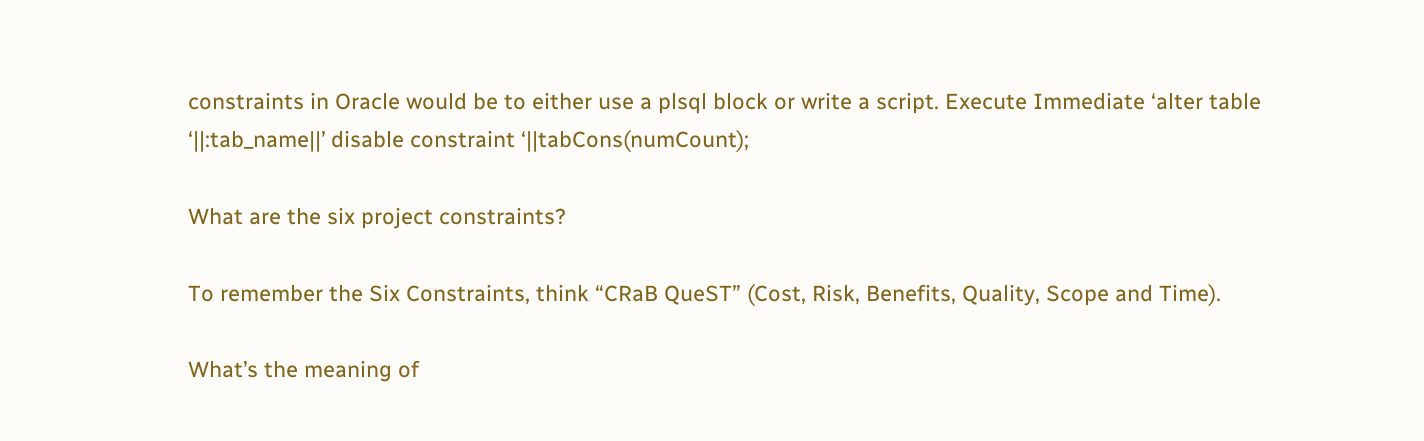constraints in Oracle would be to either use a plsql block or write a script. Execute Immediate ‘alter table ‘||:tab_name||’ disable constraint ‘||tabCons(numCount);

What are the six project constraints?

To remember the Six Constraints, think “CRaB QueST” (Cost, Risk, Benefits, Quality, Scope and Time).

What’s the meaning of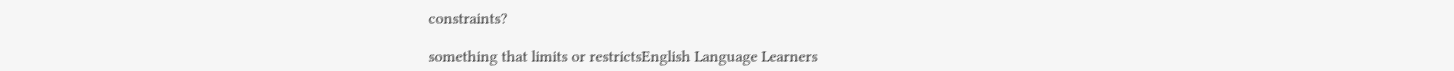constraints?

something that limits or restrictsEnglish Language Learners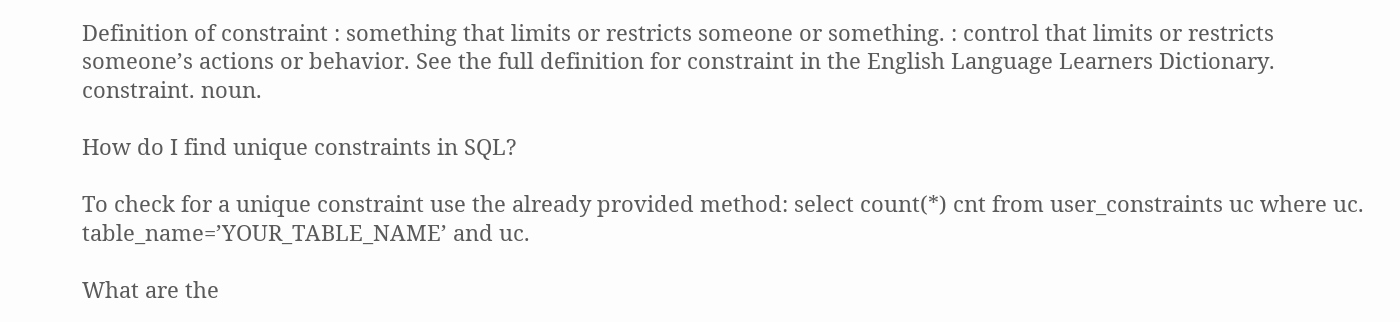Definition of constraint : something that limits or restricts someone or something. : control that limits or restricts someone’s actions or behavior. See the full definition for constraint in the English Language Learners Dictionary. constraint. noun.

How do I find unique constraints in SQL?

To check for a unique constraint use the already provided method: select count(*) cnt from user_constraints uc where uc. table_name=’YOUR_TABLE_NAME’ and uc.

What are the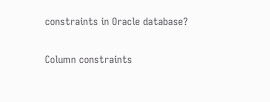constraints in Oracle database?

Column constraints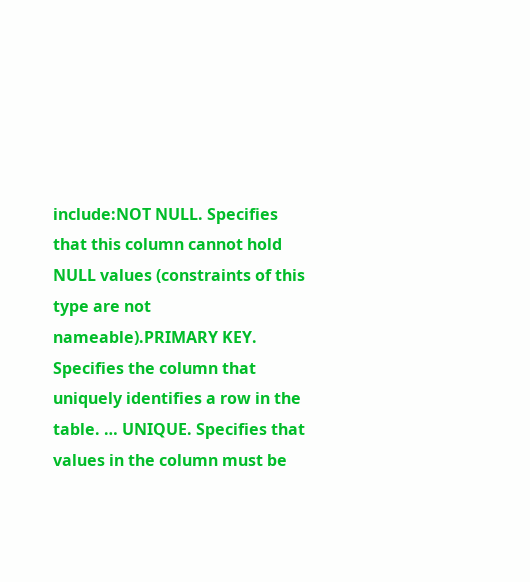include:NOT NULL. Specifies that this column cannot hold NULL values (constraints of this type are not nameable).PRIMARY KEY. Specifies the column that uniquely identifies a row in the table. … UNIQUE. Specifies that values in the column must be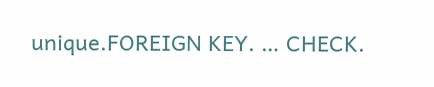unique.FOREIGN KEY. … CHECK.